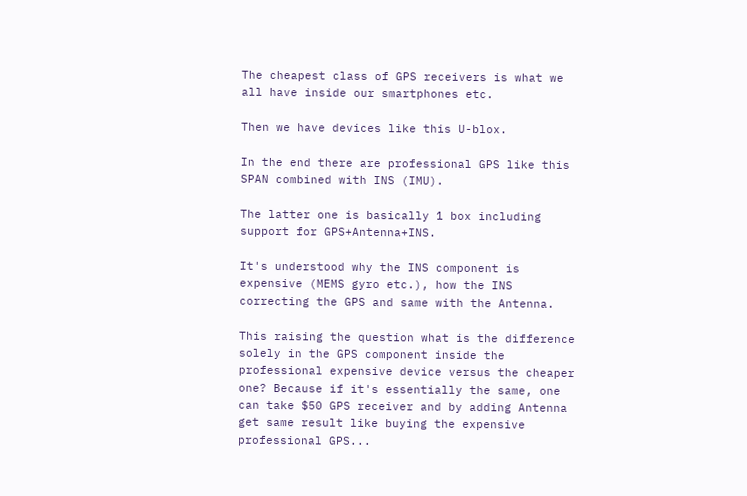The cheapest class of GPS receivers is what we all have inside our smartphones etc.

Then we have devices like this U-blox.

In the end there are professional GPS like this SPAN combined with INS (IMU).

The latter one is basically 1 box including support for GPS+Antenna+INS.

It's understood why the INS component is expensive (MEMS gyro etc.), how the INS correcting the GPS and same with the Antenna.

This raising the question what is the difference solely in the GPS component inside the professional expensive device versus the cheaper one? Because if it's essentially the same, one can take $50 GPS receiver and by adding Antenna get same result like buying the expensive professional GPS...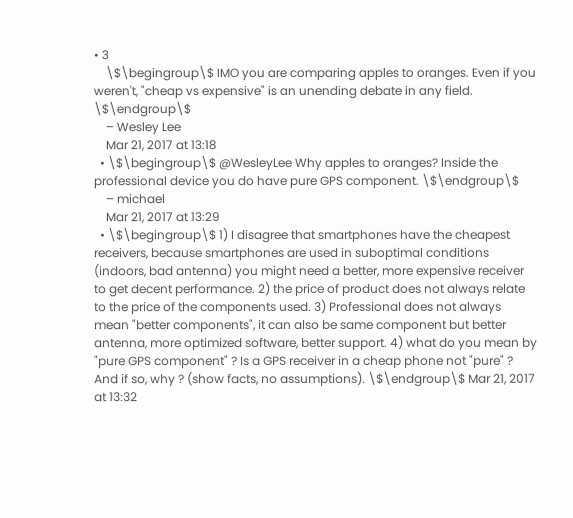• 3
    \$\begingroup\$ IMO you are comparing apples to oranges. Even if you weren't, "cheap vs expensive" is an unending debate in any field. \$\endgroup\$
    – Wesley Lee
    Mar 21, 2017 at 13:18
  • \$\begingroup\$ @WesleyLee Why apples to oranges? Inside the professional device you do have pure GPS component. \$\endgroup\$
    – michael
    Mar 21, 2017 at 13:29
  • \$\begingroup\$ 1) I disagree that smartphones have the cheapest receivers, because smartphones are used in suboptimal conditions (indoors, bad antenna) you might need a better, more expensive receiver to get decent performance. 2) the price of product does not always relate to the price of the components used. 3) Professional does not always mean "better components", it can also be same component but better antenna, more optimized software, better support. 4) what do you mean by "pure GPS component" ? Is a GPS receiver in a cheap phone not "pure" ? And if so, why ? (show facts, no assumptions). \$\endgroup\$ Mar 21, 2017 at 13:32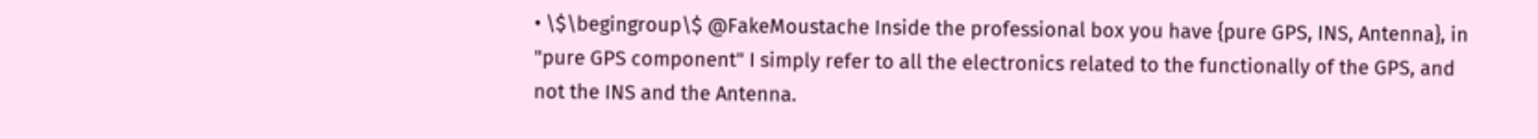• \$\begingroup\$ @FakeMoustache Inside the professional box you have {pure GPS, INS, Antenna}, in "pure GPS component" I simply refer to all the electronics related to the functionally of the GPS, and not the INS and the Antenna.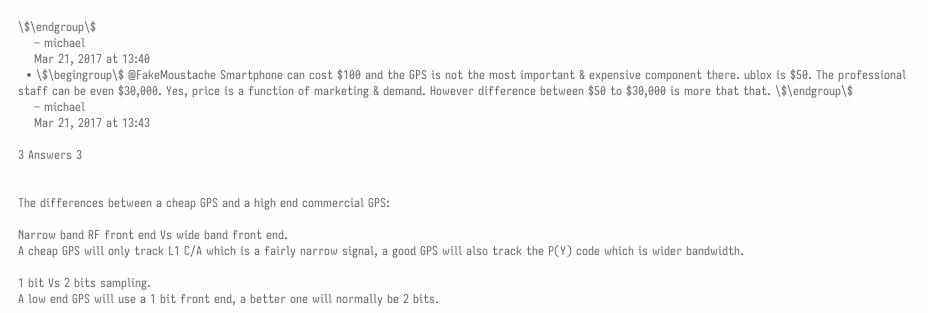\$\endgroup\$
    – michael
    Mar 21, 2017 at 13:40
  • \$\begingroup\$ @FakeMoustache Smartphone can cost $100 and the GPS is not the most important & expensive component there. ublox is $50. The professional staff can be even $30,000. Yes, price is a function of marketing & demand. However difference between $50 to $30,000 is more that that. \$\endgroup\$
    – michael
    Mar 21, 2017 at 13:43

3 Answers 3


The differences between a cheap GPS and a high end commercial GPS:

Narrow band RF front end Vs wide band front end.
A cheap GPS will only track L1 C/A which is a fairly narrow signal, a good GPS will also track the P(Y) code which is wider bandwidth.

1 bit Vs 2 bits sampling.
A low end GPS will use a 1 bit front end, a better one will normally be 2 bits.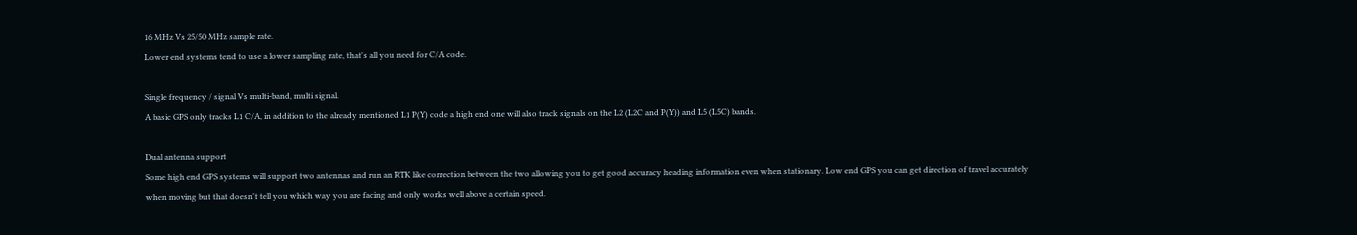16 MHz Vs 25/50 MHz sample rate.
Lower end systems tend to use a lower sampling rate, that's all you need for C/A code.

Single frequency / signal Vs multi-band, multi signal.
A basic GPS only tracks L1 C/A, in addition to the already mentioned L1 P(Y) code a high end one will also track signals on the L2 (L2C and P(Y)) and L5 (L5C) bands.

Dual antenna support
Some high end GPS systems will support two antennas and run an RTK like correction between the two allowing you to get good accuracy heading information even when stationary. Low end GPS you can get direction of travel accurately when moving but that doesn't tell you which way you are facing and only works well above a certain speed.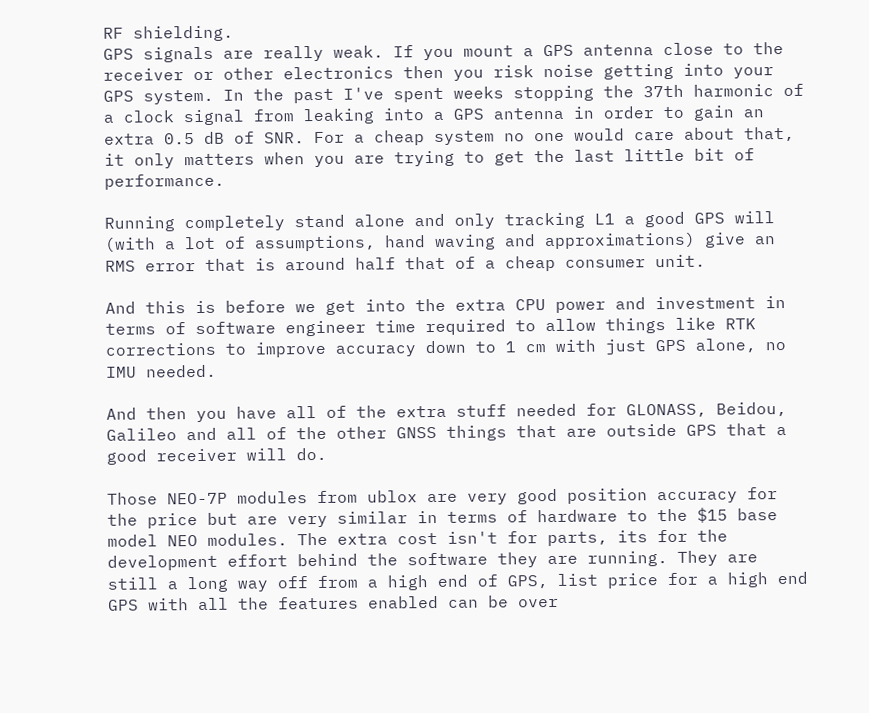RF shielding.
GPS signals are really weak. If you mount a GPS antenna close to the receiver or other electronics then you risk noise getting into your GPS system. In the past I've spent weeks stopping the 37th harmonic of a clock signal from leaking into a GPS antenna in order to gain an extra 0.5 dB of SNR. For a cheap system no one would care about that, it only matters when you are trying to get the last little bit of performance.

Running completely stand alone and only tracking L1 a good GPS will (with a lot of assumptions, hand waving and approximations) give an RMS error that is around half that of a cheap consumer unit.

And this is before we get into the extra CPU power and investment in terms of software engineer time required to allow things like RTK corrections to improve accuracy down to 1 cm with just GPS alone, no IMU needed.

And then you have all of the extra stuff needed for GLONASS, Beidou, Galileo and all of the other GNSS things that are outside GPS that a good receiver will do.

Those NEO-7P modules from ublox are very good position accuracy for the price but are very similar in terms of hardware to the $15 base model NEO modules. The extra cost isn't for parts, its for the development effort behind the software they are running. They are still a long way off from a high end of GPS, list price for a high end GPS with all the features enabled can be over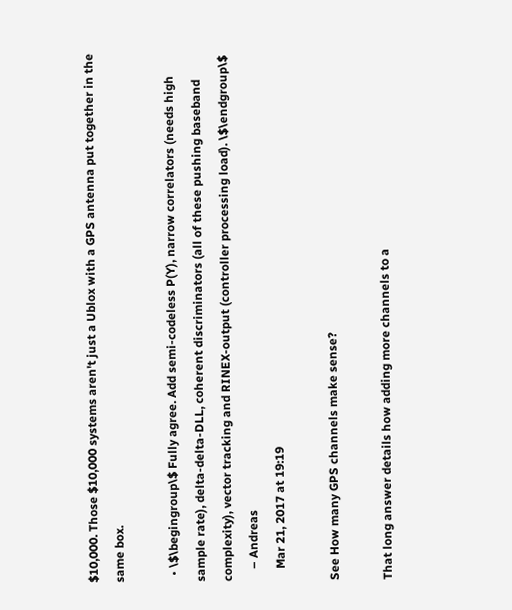$10,000. Those $10,000 systems aren't just a Ublox with a GPS antenna put together in the same box.

  • \$\begingroup\$ Fully agree. Add semi-codeless P(Y), narrow correlators (needs high sample rate), delta-delta-DLL, coherent discriminators (all of these pushing baseband complexity), vector tracking and RINEX-output (controller processing load). \$\endgroup\$
    – Andreas
    Mar 21, 2017 at 19:19

See How many GPS channels make sense?

That long answer details how adding more channels to a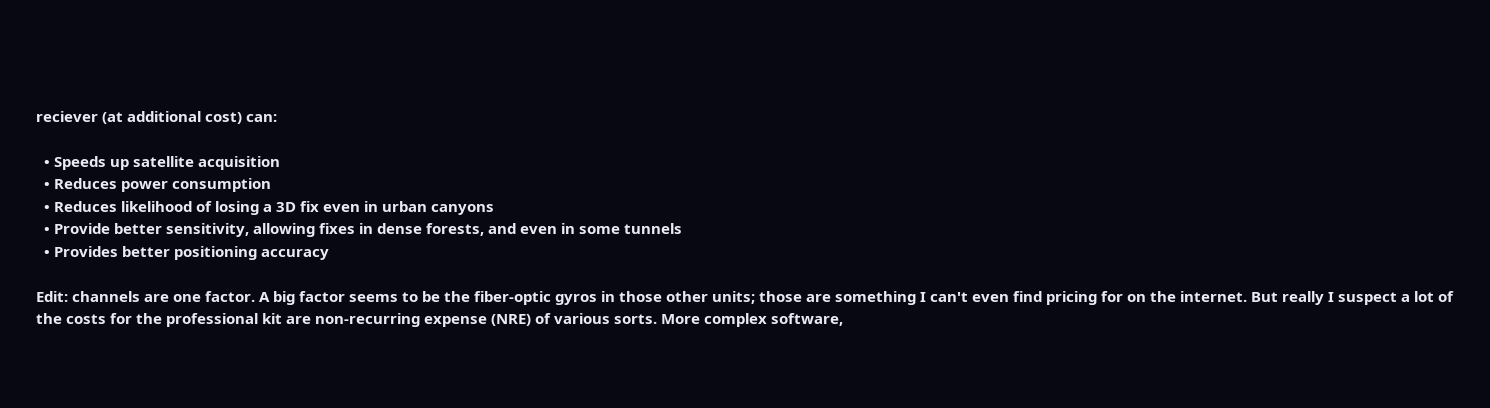reciever (at additional cost) can:

  • Speeds up satellite acquisition
  • Reduces power consumption
  • Reduces likelihood of losing a 3D fix even in urban canyons
  • Provide better sensitivity, allowing fixes in dense forests, and even in some tunnels
  • Provides better positioning accuracy

Edit: channels are one factor. A big factor seems to be the fiber-optic gyros in those other units; those are something I can't even find pricing for on the internet. But really I suspect a lot of the costs for the professional kit are non-recurring expense (NRE) of various sorts. More complex software,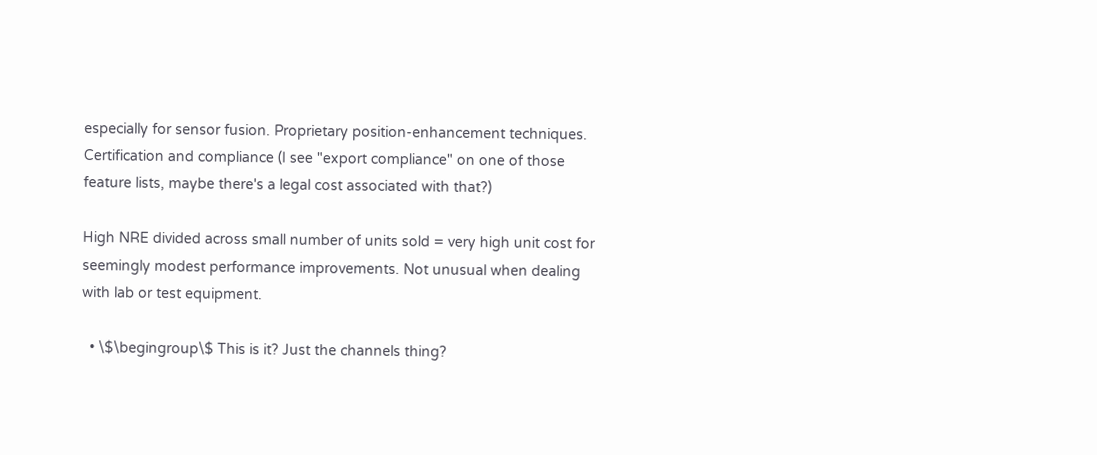especially for sensor fusion. Proprietary position-enhancement techniques. Certification and compliance (I see "export compliance" on one of those feature lists, maybe there's a legal cost associated with that?)

High NRE divided across small number of units sold = very high unit cost for seemingly modest performance improvements. Not unusual when dealing with lab or test equipment.

  • \$\begingroup\$ This is it? Just the channels thing?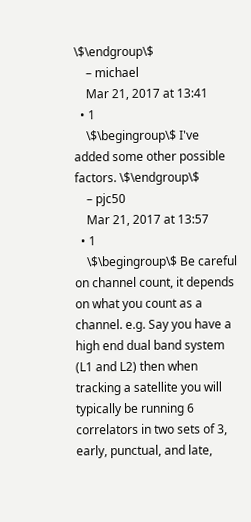\$\endgroup\$
    – michael
    Mar 21, 2017 at 13:41
  • 1
    \$\begingroup\$ I've added some other possible factors. \$\endgroup\$
    – pjc50
    Mar 21, 2017 at 13:57
  • 1
    \$\begingroup\$ Be careful on channel count, it depends on what you count as a channel. e.g. Say you have a high end dual band system (L1 and L2) then when tracking a satellite you will typically be running 6 correlators in two sets of 3, early, punctual, and late,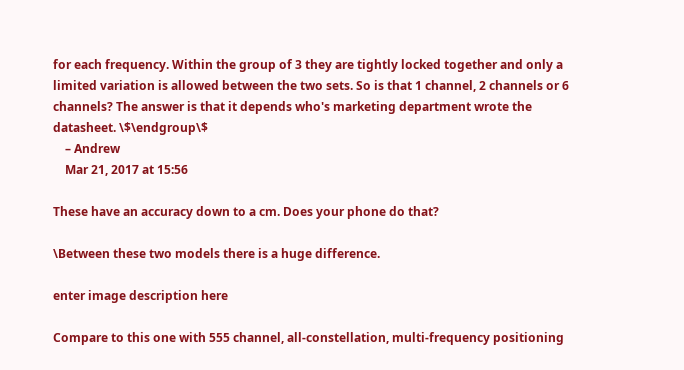for each frequency. Within the group of 3 they are tightly locked together and only a limited variation is allowed between the two sets. So is that 1 channel, 2 channels or 6 channels? The answer is that it depends who's marketing department wrote the datasheet. \$\endgroup\$
    – Andrew
    Mar 21, 2017 at 15:56

These have an accuracy down to a cm. Does your phone do that?

\Between these two models there is a huge difference.

enter image description here

Compare to this one with 555 channel, all-constellation, multi-frequency positioning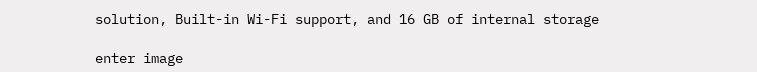solution, Built-in Wi-Fi support, and 16 GB of internal storage

enter image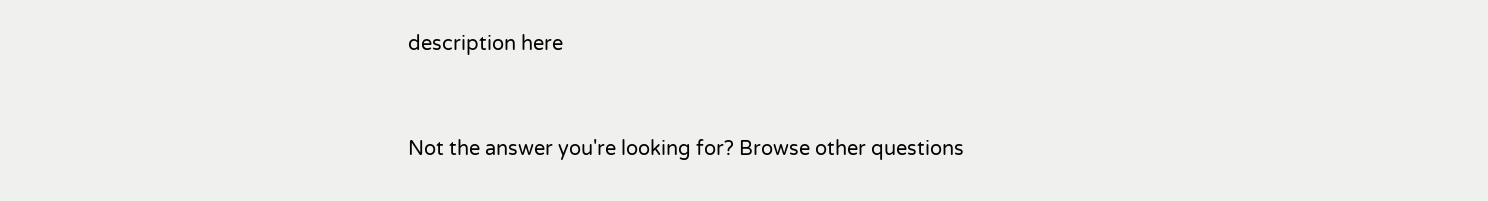description here


Not the answer you're looking for? Browse other questions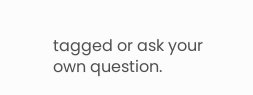tagged or ask your own question.